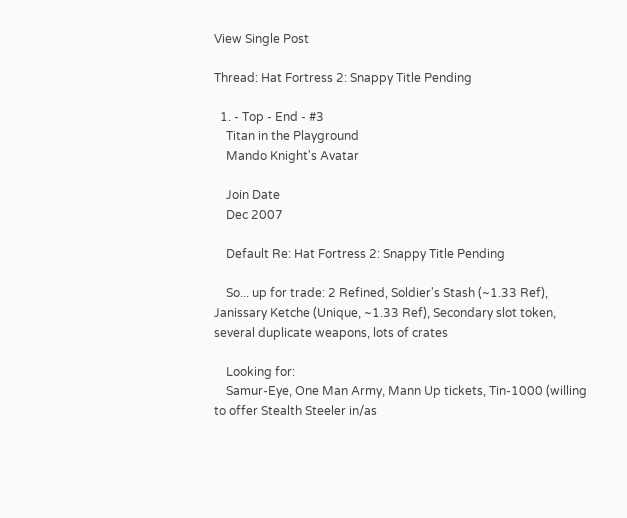View Single Post

Thread: Hat Fortress 2: Snappy Title Pending

  1. - Top - End - #3
    Titan in the Playground
    Mando Knight's Avatar

    Join Date
    Dec 2007

    Default Re: Hat Fortress 2: Snappy Title Pending

    So... up for trade: 2 Refined, Soldier's Stash (~1.33 Ref), Janissary Ketche (Unique, ~1.33 Ref), Secondary slot token, several duplicate weapons, lots of crates

    Looking for:
    Samur-Eye, One Man Army, Mann Up tickets, Tin-1000 (willing to offer Stealth Steeler in/as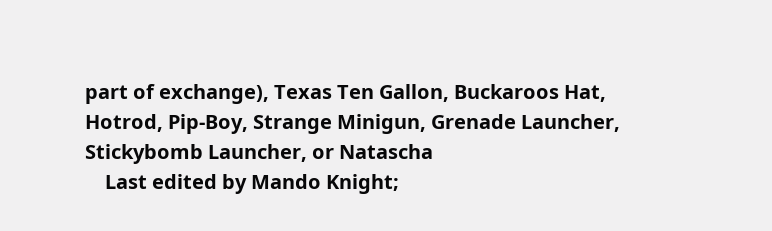part of exchange), Texas Ten Gallon, Buckaroos Hat, Hotrod, Pip-Boy, Strange Minigun, Grenade Launcher, Stickybomb Launcher, or Natascha
    Last edited by Mando Knight;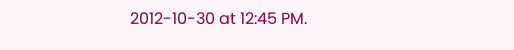2012-10-30 at 12:45 PM.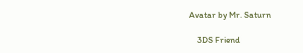Avatar by Mr. Saturn

    3DS Friend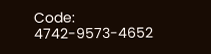Code: 4742-9573-4652